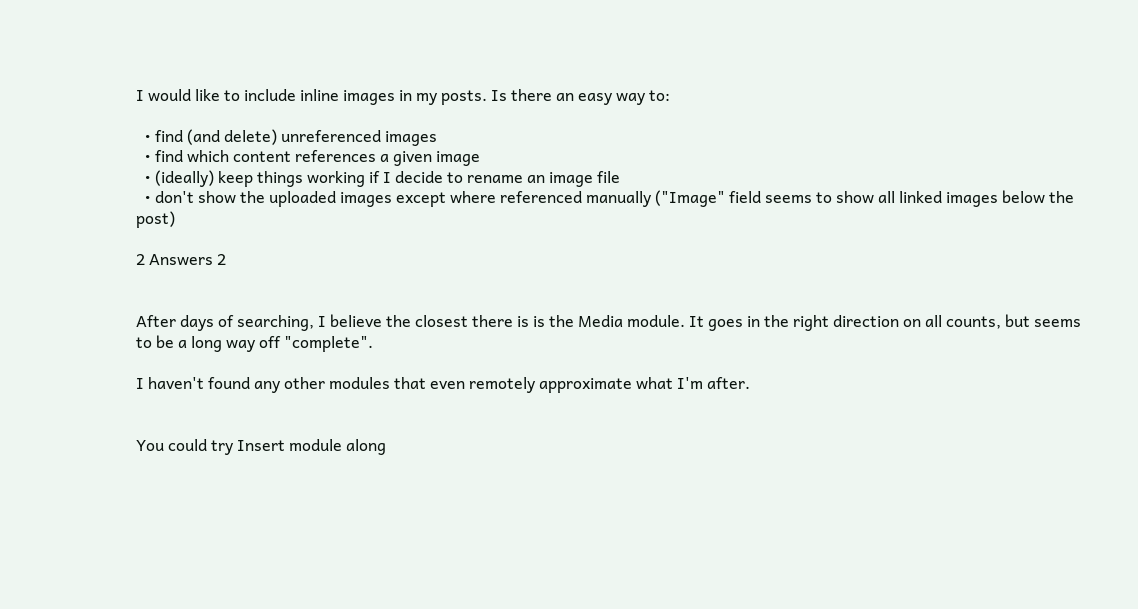I would like to include inline images in my posts. Is there an easy way to:

  • find (and delete) unreferenced images
  • find which content references a given image
  • (ideally) keep things working if I decide to rename an image file
  • don't show the uploaded images except where referenced manually ("Image" field seems to show all linked images below the post)

2 Answers 2


After days of searching, I believe the closest there is is the Media module. It goes in the right direction on all counts, but seems to be a long way off "complete".

I haven't found any other modules that even remotely approximate what I'm after.


You could try Insert module along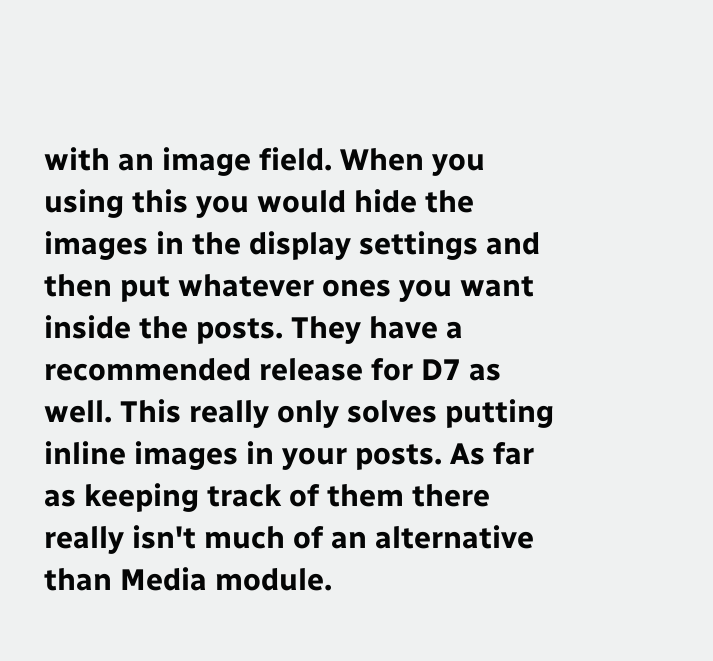with an image field. When you using this you would hide the images in the display settings and then put whatever ones you want inside the posts. They have a recommended release for D7 as well. This really only solves putting inline images in your posts. As far as keeping track of them there really isn't much of an alternative than Media module.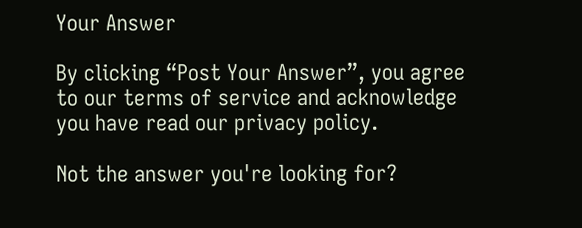Your Answer

By clicking “Post Your Answer”, you agree to our terms of service and acknowledge you have read our privacy policy.

Not the answer you're looking for?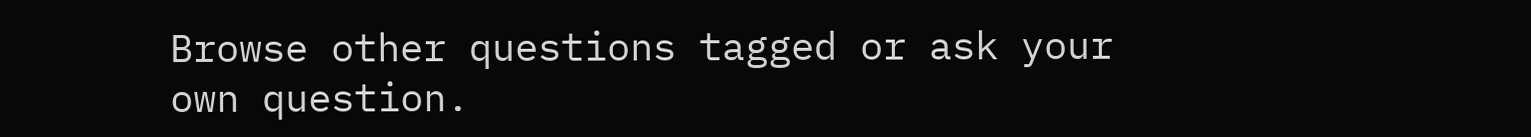Browse other questions tagged or ask your own question.